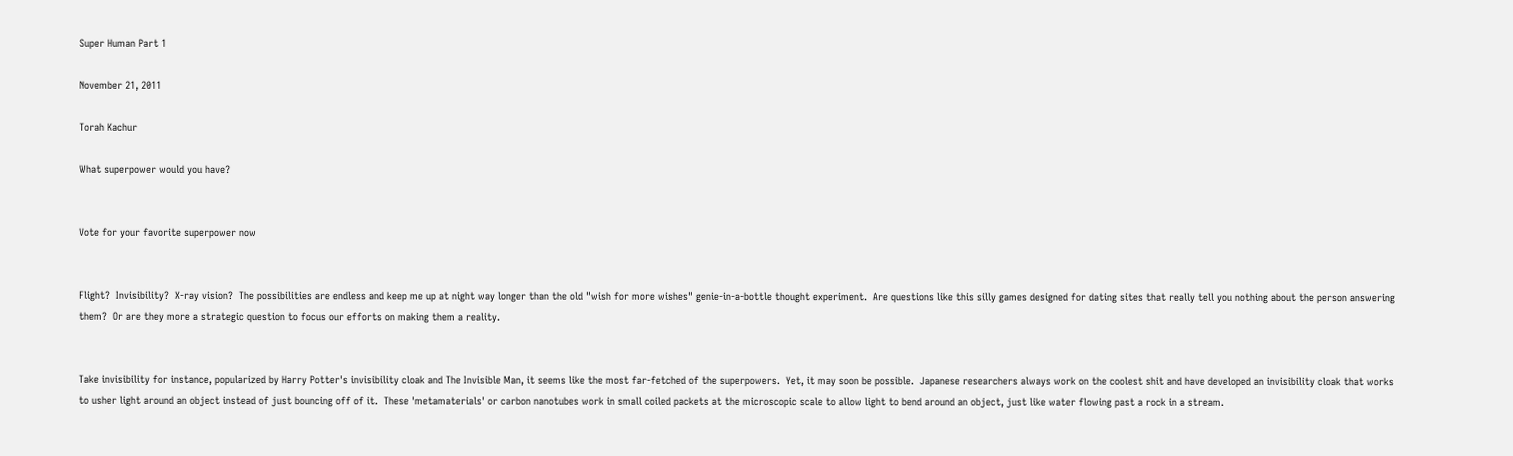Super Human Part 1

November 21, 2011

Torah Kachur

What superpower would you have?


Vote for your favorite superpower now


Flight?  Invisibility?  X-ray vision?  The possibilities are endless and keep me up at night way longer than the old "wish for more wishes" genie-in-a-bottle thought experiment.  Are questions like this silly games designed for dating sites that really tell you nothing about the person answering them?  Or are they more a strategic question to focus our efforts on making them a reality.


Take invisibility for instance, popularized by Harry Potter's invisibility cloak and The Invisible Man, it seems like the most far-fetched of the superpowers.  Yet, it may soon be possible.  Japanese researchers always work on the coolest shit and have developed an invisibility cloak that works to usher light around an object instead of just bouncing off of it.  These 'metamaterials' or carbon nanotubes work in small coiled packets at the microscopic scale to allow light to bend around an object, just like water flowing past a rock in a stream.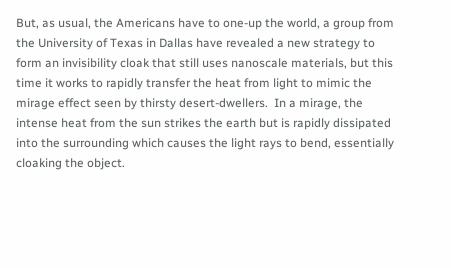But, as usual, the Americans have to one-up the world, a group from the University of Texas in Dallas have revealed a new strategy to form an invisibility cloak that still uses nanoscale materials, but this time it works to rapidly transfer the heat from light to mimic the mirage effect seen by thirsty desert-dwellers.  In a mirage, the intense heat from the sun strikes the earth but is rapidly dissipated into the surrounding which causes the light rays to bend, essentially cloaking the object.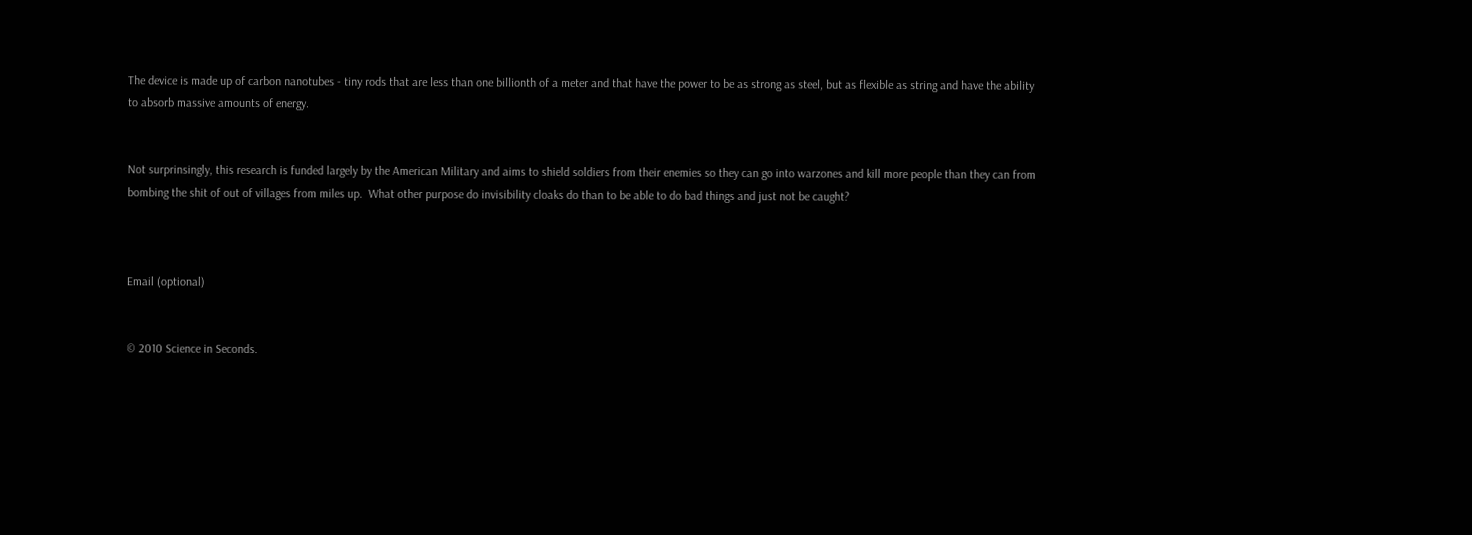The device is made up of carbon nanotubes - tiny rods that are less than one billionth of a meter and that have the power to be as strong as steel, but as flexible as string and have the ability to absorb massive amounts of energy.


Not surprinsingly, this research is funded largely by the American Military and aims to shield soldiers from their enemies so they can go into warzones and kill more people than they can from bombing the shit of out of villages from miles up.  What other purpose do invisibility cloaks do than to be able to do bad things and just not be caught?



Email (optional)


© 2010 Science in Seconds.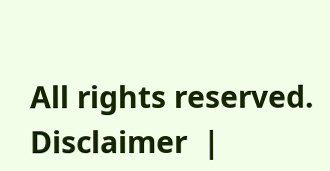All rights reserved.     Disclaimer  |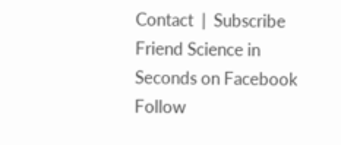Contact  |  Subscribe
Friend Science in Seconds on Facebook Follow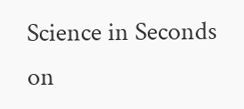Science in Seconds on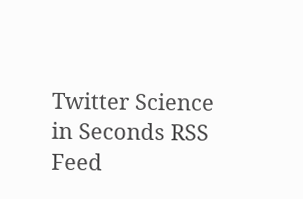Twitter Science in Seconds RSS Feed